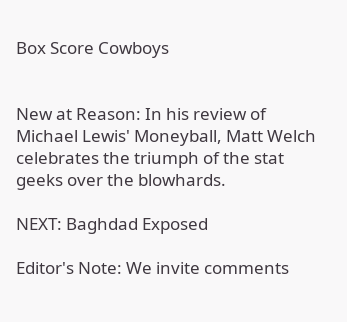Box Score Cowboys


New at Reason: In his review of Michael Lewis' Moneyball, Matt Welch celebrates the triumph of the stat geeks over the blowhards.

NEXT: Baghdad Exposed

Editor's Note: We invite comments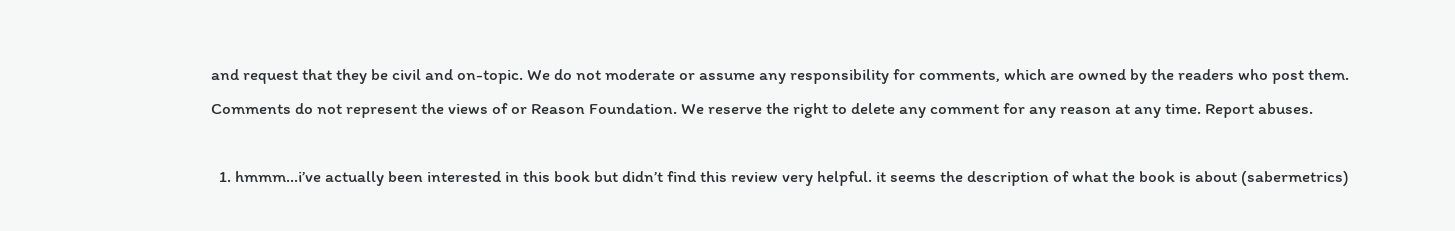and request that they be civil and on-topic. We do not moderate or assume any responsibility for comments, which are owned by the readers who post them. Comments do not represent the views of or Reason Foundation. We reserve the right to delete any comment for any reason at any time. Report abuses.

  1. hmmm…i’ve actually been interested in this book but didn’t find this review very helpful. it seems the description of what the book is about (sabermetrics)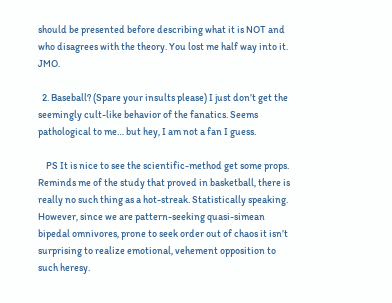should be presented before describing what it is NOT and who disagrees with the theory. You lost me half way into it. JMO.

  2. Baseball? (Spare your insults please) I just don’t get the seemingly cult-like behavior of the fanatics. Seems pathological to me… but hey, I am not a fan I guess.

    PS It is nice to see the scientific-method get some props. Reminds me of the study that proved in basketball, there is really no such thing as a hot-streak. Statistically speaking. However, since we are pattern-seeking quasi-simean bipedal omnivores, prone to seek order out of chaos it isn’t surprising to realize emotional, vehement opposition to such heresy.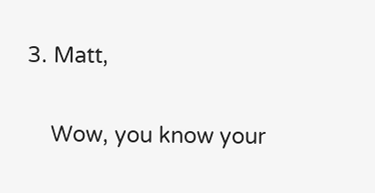3. Matt,

    Wow, you know your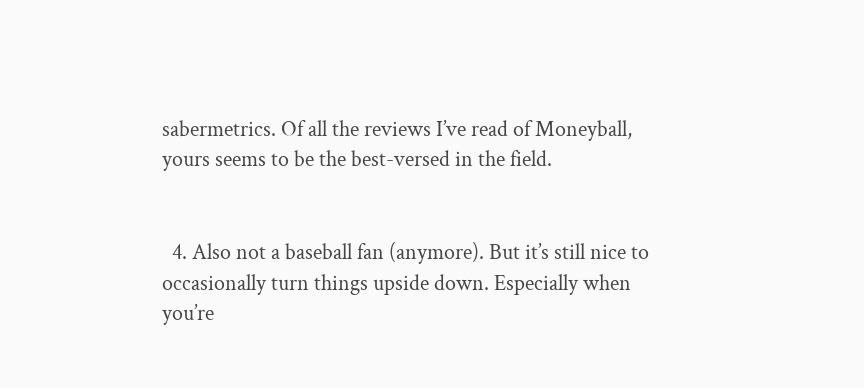sabermetrics. Of all the reviews I’ve read of Moneyball, yours seems to be the best-versed in the field.


  4. Also not a baseball fan (anymore). But it’s still nice to occasionally turn things upside down. Especially when you’re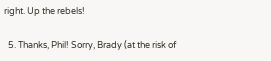right. Up the rebels!

  5. Thanks, Phil! Sorry, Brady (at the risk of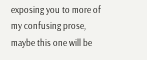exposing you to more of my confusing prose, maybe this one will be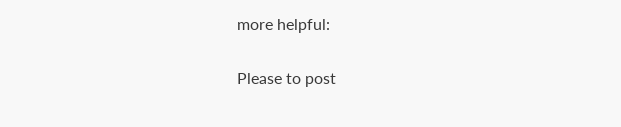more helpful:

Please to post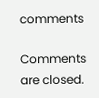comments

Comments are closed.